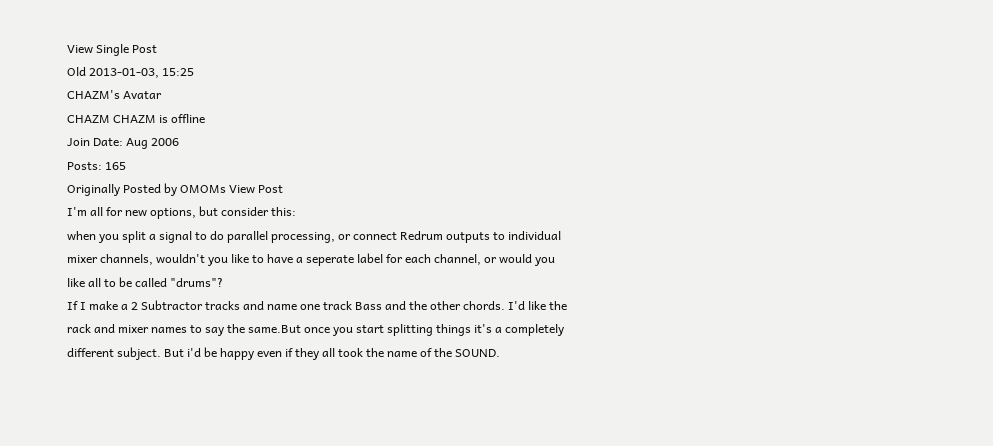View Single Post
Old 2013-01-03, 15:25
CHAZM's Avatar
CHAZM CHAZM is offline
Join Date: Aug 2006
Posts: 165
Originally Posted by OMOMs View Post
I'm all for new options, but consider this:
when you split a signal to do parallel processing, or connect Redrum outputs to individual mixer channels, wouldn't you like to have a seperate label for each channel, or would you like all to be called "drums"?
If I make a 2 Subtractor tracks and name one track Bass and the other chords. I'd like the rack and mixer names to say the same.But once you start splitting things it's a completely different subject. But i'd be happy even if they all took the name of the SOUND.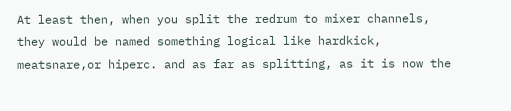At least then, when you split the redrum to mixer channels, they would be named something logical like hardkick, meatsnare,or hiperc. and as far as splitting, as it is now the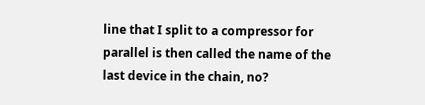line that I split to a compressor for parallel is then called the name of the last device in the chain, no?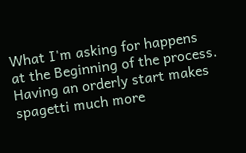What I'm asking for happens at the Beginning of the process. Having an orderly start makes spagetti much more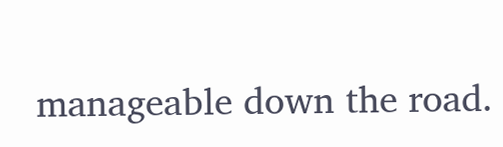manageable down the road.